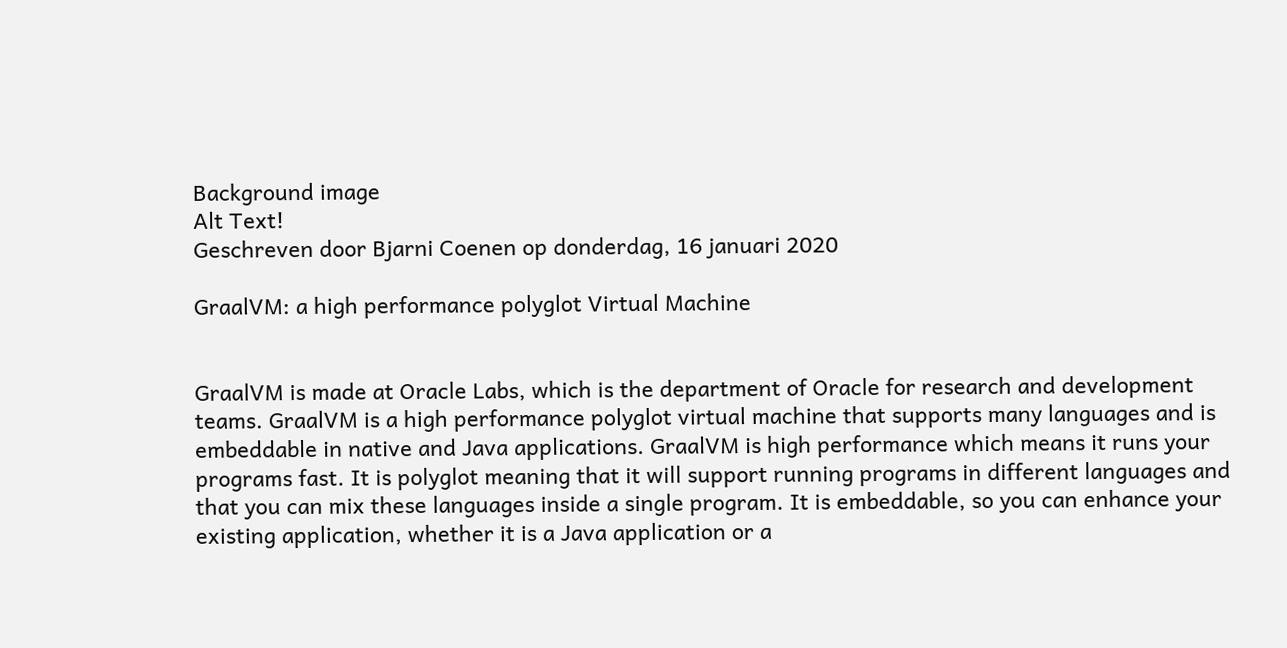Background image
Alt Text!
Geschreven door Bjarni Coenen op donderdag, 16 januari 2020

GraalVM: a high performance polyglot Virtual Machine


GraalVM is made at Oracle Labs, which is the department of Oracle for research and development teams. GraalVM is a high performance polyglot virtual machine that supports many languages and is embeddable in native and Java applications. GraalVM is high performance which means it runs your programs fast. It is polyglot meaning that it will support running programs in different languages and that you can mix these languages inside a single program. It is embeddable, so you can enhance your existing application, whether it is a Java application or a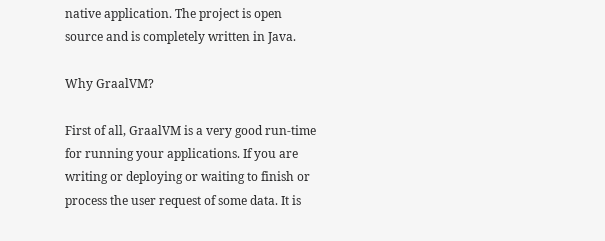native application. The project is open source and is completely written in Java.

Why GraalVM?

First of all, GraalVM is a very good run-time for running your applications. If you are writing or deploying or waiting to finish or process the user request of some data. It is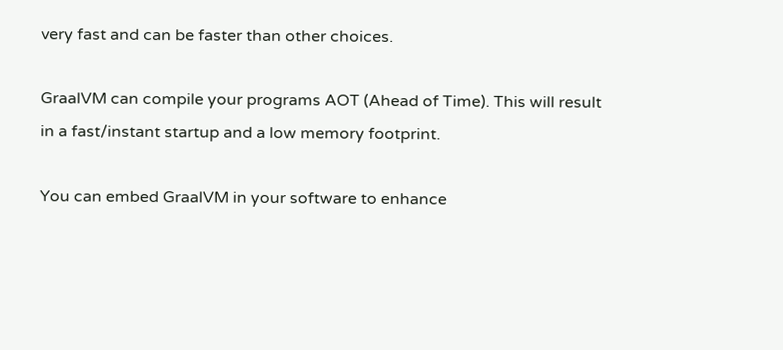very fast and can be faster than other choices.

GraalVM can compile your programs AOT (Ahead of Time). This will result in a fast/instant startup and a low memory footprint.

You can embed GraalVM in your software to enhance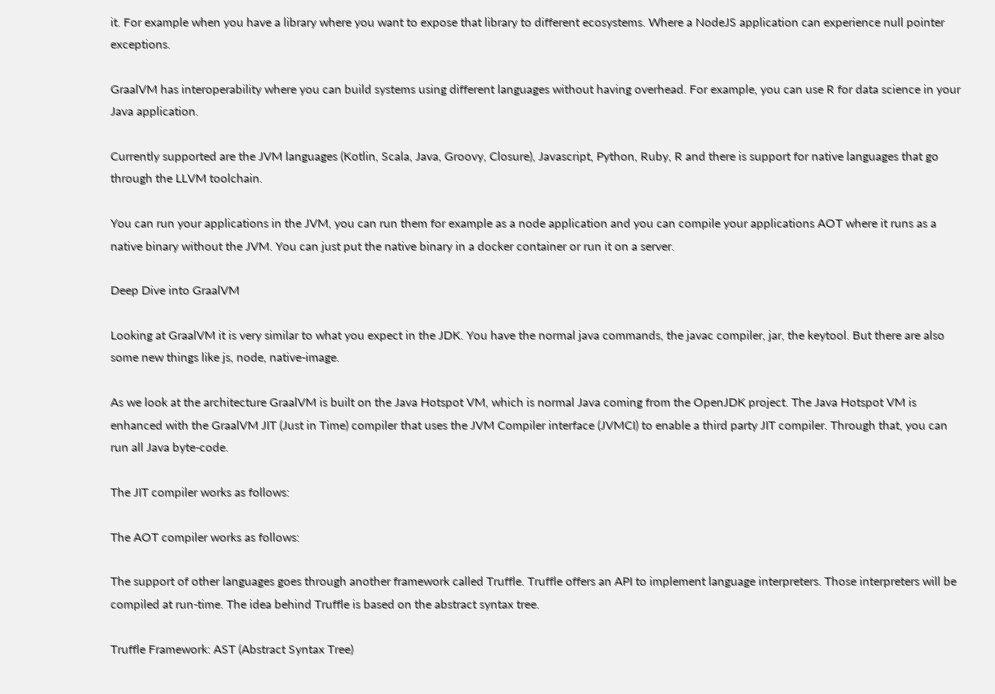it. For example when you have a library where you want to expose that library to different ecosystems. Where a NodeJS application can experience null pointer exceptions.

GraalVM has interoperability where you can build systems using different languages without having overhead. For example, you can use R for data science in your Java application.

Currently supported are the JVM languages (Kotlin, Scala, Java, Groovy, Closure), Javascript, Python, Ruby, R and there is support for native languages that go through the LLVM toolchain.

You can run your applications in the JVM, you can run them for example as a node application and you can compile your applications AOT where it runs as a native binary without the JVM. You can just put the native binary in a docker container or run it on a server.

Deep Dive into GraalVM

Looking at GraalVM it is very similar to what you expect in the JDK. You have the normal java commands, the javac compiler, jar, the keytool. But there are also some new things like js, node, native-image.

As we look at the architecture GraalVM is built on the Java Hotspot VM, which is normal Java coming from the OpenJDK project. The Java Hotspot VM is enhanced with the GraalVM JIT (Just in Time) compiler that uses the JVM Compiler interface (JVMCI) to enable a third party JIT compiler. Through that, you can run all Java byte-code.

The JIT compiler works as follows:

The AOT compiler works as follows:

The support of other languages goes through another framework called Truffle. Truffle offers an API to implement language interpreters. Those interpreters will be compiled at run-time. The idea behind Truffle is based on the abstract syntax tree.

Truffle Framework: AST (Abstract Syntax Tree)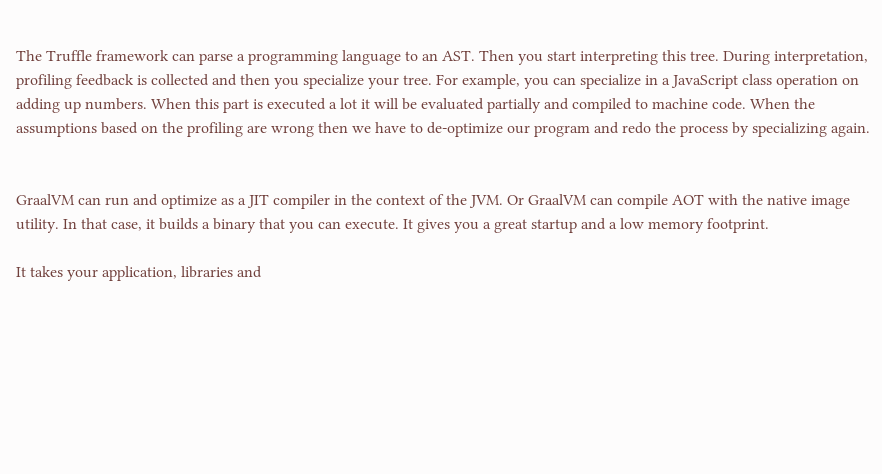The Truffle framework can parse a programming language to an AST. Then you start interpreting this tree. During interpretation, profiling feedback is collected and then you specialize your tree. For example, you can specialize in a JavaScript class operation on adding up numbers. When this part is executed a lot it will be evaluated partially and compiled to machine code. When the assumptions based on the profiling are wrong then we have to de-optimize our program and redo the process by specializing again.


GraalVM can run and optimize as a JIT compiler in the context of the JVM. Or GraalVM can compile AOT with the native image utility. In that case, it builds a binary that you can execute. It gives you a great startup and a low memory footprint.

It takes your application, libraries and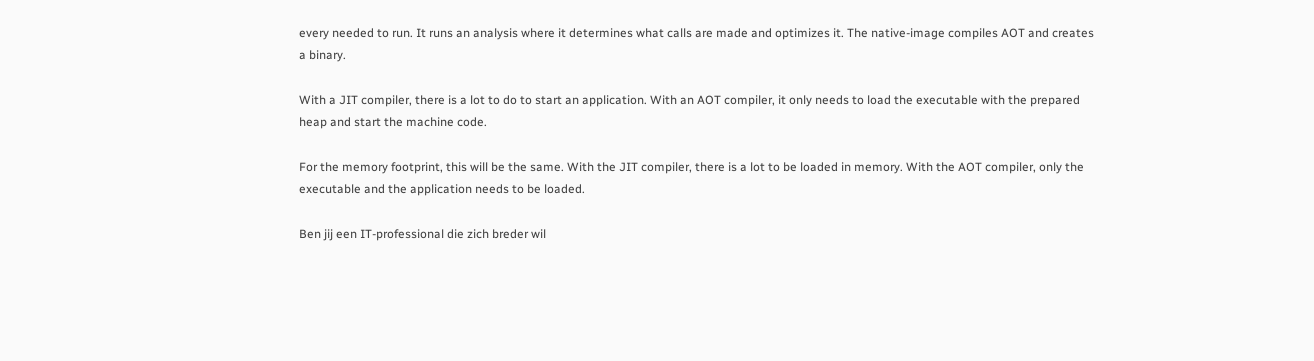every needed to run. It runs an analysis where it determines what calls are made and optimizes it. The native-image compiles AOT and creates a binary.

With a JIT compiler, there is a lot to do to start an application. With an AOT compiler, it only needs to load the executable with the prepared heap and start the machine code.

For the memory footprint, this will be the same. With the JIT compiler, there is a lot to be loaded in memory. With the AOT compiler, only the executable and the application needs to be loaded.

Ben jij een IT-professional die zich breder wil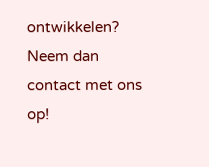ontwikkelen?
Neem dan contact met ons op!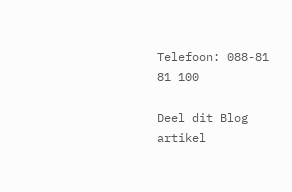Telefoon: 088-81 81 100

Deel dit Blog artikel